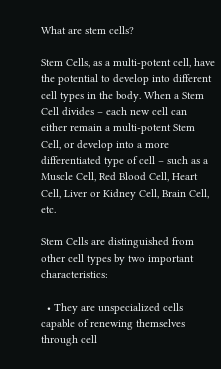What are stem cells?

Stem Cells, as a multi-potent cell, have the potential to develop into different cell types in the body. When a Stem Cell divides – each new cell can either remain a multi-potent Stem Cell, or develop into a more differentiated type of cell – such as a Muscle Cell, Red Blood Cell, Heart Cell, Liver or Kidney Cell, Brain Cell, etc.

Stem Cells are distinguished from other cell types by two important characteristics:

  • They are unspecialized cells capable of renewing themselves through cell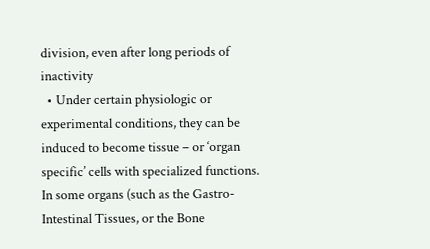division, even after long periods of inactivity
  • Under certain physiologic or experimental conditions, they can be induced to become tissue – or ‘organ specific’ cells with specialized functions. In some organs (such as the Gastro-Intestinal Tissues, or the Bone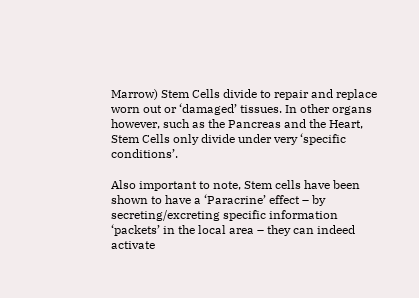Marrow) Stem Cells divide to repair and replace worn out or ‘damaged’ tissues. In other organs however, such as the Pancreas and the Heart, Stem Cells only divide under very ‘specific conditions’.

Also important to note, Stem cells have been shown to have a ‘Paracrine’ effect – by secreting/excreting specific information ‘packets’ in the local area – they can indeed activate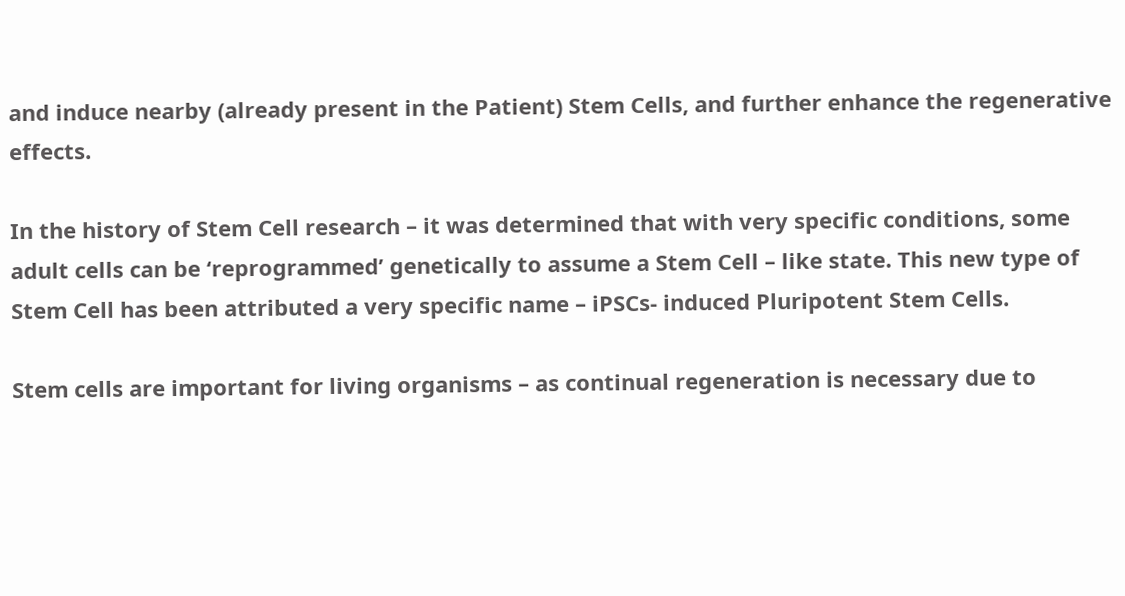and induce nearby (already present in the Patient) Stem Cells, and further enhance the regenerative effects.

In the history of Stem Cell research – it was determined that with very specific conditions, some adult cells can be ‘reprogrammed’ genetically to assume a Stem Cell – like state. This new type of Stem Cell has been attributed a very specific name – iPSCs- induced Pluripotent Stem Cells.

Stem cells are important for living organisms – as continual regeneration is necessary due to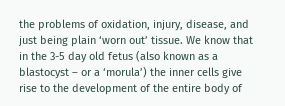the problems of oxidation, injury, disease, and just being plain ‘worn out’ tissue. We know that in the 3-5 day old fetus (also known as a blastocyst – or a ‘morula’) the inner cells give rise to the development of the entire body of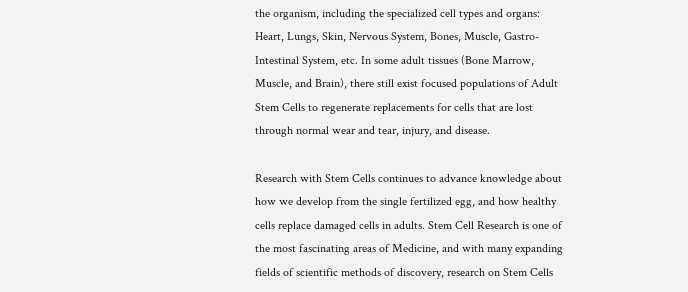the organism, including the specialized cell types and organs: Heart, Lungs, Skin, Nervous System, Bones, Muscle, Gastro-Intestinal System, etc. In some adult tissues (Bone Marrow, Muscle, and Brain), there still exist focused populations of Adult Stem Cells to regenerate replacements for cells that are lost through normal wear and tear, injury, and disease.

Research with Stem Cells continues to advance knowledge about how we develop from the single fertilized egg, and how healthy cells replace damaged cells in adults. Stem Cell Research is one of the most fascinating areas of Medicine, and with many expanding fields of scientific methods of discovery, research on Stem Cells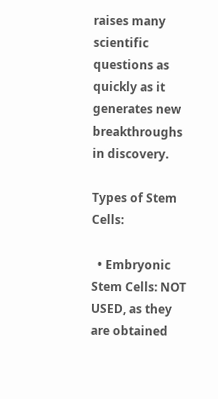raises many scientific questions as quickly as it generates new breakthroughs in discovery.

Types of Stem Cells:

  • Embryonic Stem Cells: NOT USED, as they are obtained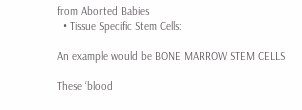from Aborted Babies
  • Tissue Specific Stem Cells:

An example would be BONE MARROW STEM CELLS

These ‘blood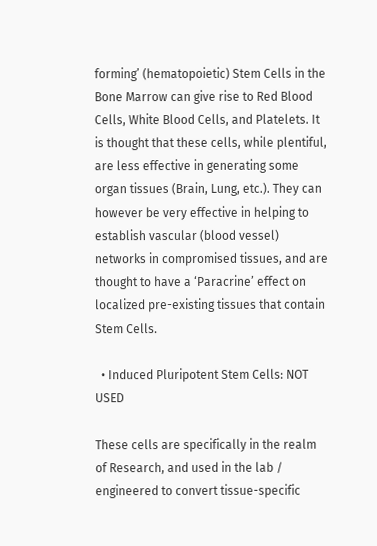forming’ (hematopoietic) Stem Cells in the Bone Marrow can give rise to Red Blood Cells, White Blood Cells, and Platelets. It is thought that these cells, while plentiful, are less effective in generating some organ tissues (Brain, Lung, etc.). They can however be very effective in helping to establish vascular (blood vessel) networks in compromised tissues, and are thought to have a ‘Paracrine’ effect on localized pre-existing tissues that contain Stem Cells.

  • Induced Pluripotent Stem Cells: NOT USED

These cells are specifically in the realm of Research, and used in the lab / engineered to convert tissue-specific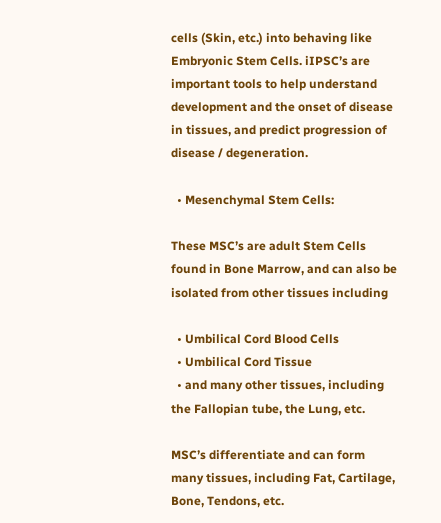cells (Skin, etc.) into behaving like Embryonic Stem Cells. iIPSC’s are important tools to help understand development and the onset of disease in tissues, and predict progression of disease / degeneration.

  • Mesenchymal Stem Cells:

These MSC’s are adult Stem Cells found in Bone Marrow, and can also be isolated from other tissues including

  • Umbilical Cord Blood Cells
  • Umbilical Cord Tissue
  • and many other tissues, including the Fallopian tube, the Lung, etc.

MSC’s differentiate and can form many tissues, including Fat, Cartilage, Bone, Tendons, etc.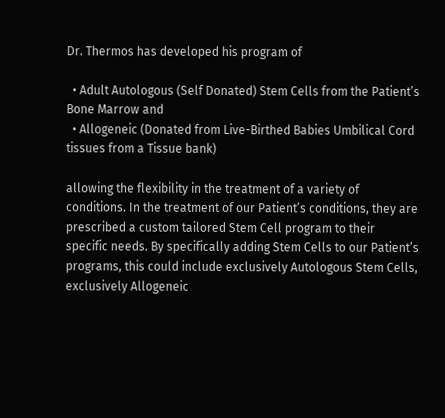Dr. Thermos has developed his program of

  • Adult Autologous (Self Donated) Stem Cells from the Patient’s Bone Marrow and
  • Allogeneic (Donated from Live-Birthed Babies Umbilical Cord tissues from a Tissue bank)

allowing the flexibility in the treatment of a variety of conditions. In the treatment of our Patient’s conditions, they are prescribed a custom tailored Stem Cell program to their specific needs. By specifically adding Stem Cells to our Patient’s programs, this could include exclusively Autologous Stem Cells, exclusively Allogeneic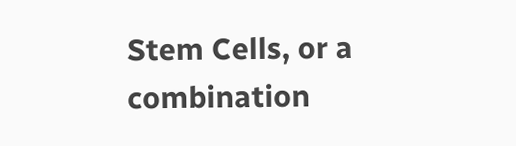Stem Cells, or a combination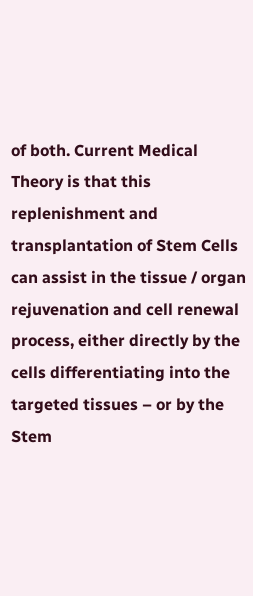of both. Current Medical Theory is that this replenishment and transplantation of Stem Cells can assist in the tissue / organ rejuvenation and cell renewal process, either directly by the cells differentiating into the targeted tissues – or by the Stem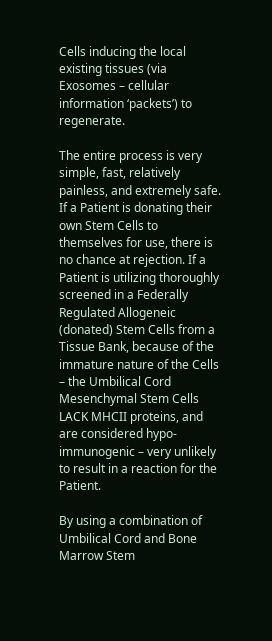Cells inducing the local existing tissues (via Exosomes – cellular information ‘packets’) to regenerate.

The entire process is very simple, fast, relatively painless, and extremely safe. If a Patient is donating their own Stem Cells to themselves for use, there is no chance at rejection. If a Patient is utilizing thoroughly screened in a Federally Regulated Allogeneic (donated) Stem Cells from a Tissue Bank, because of the immature nature of the Cells – the Umbilical Cord Mesenchymal Stem Cells LACK MHCII proteins, and are considered hypo-immunogenic – very unlikely to result in a reaction for the Patient.

By using a combination of Umbilical Cord and Bone Marrow Stem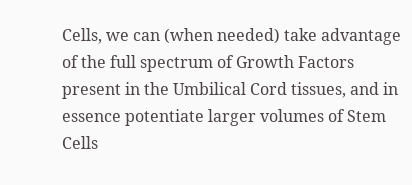Cells, we can (when needed) take advantage of the full spectrum of Growth Factors present in the Umbilical Cord tissues, and in essence potentiate larger volumes of Stem Cells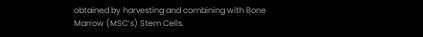obtained by harvesting and combining with Bone Marrow (MSC’s) Stem Cells.